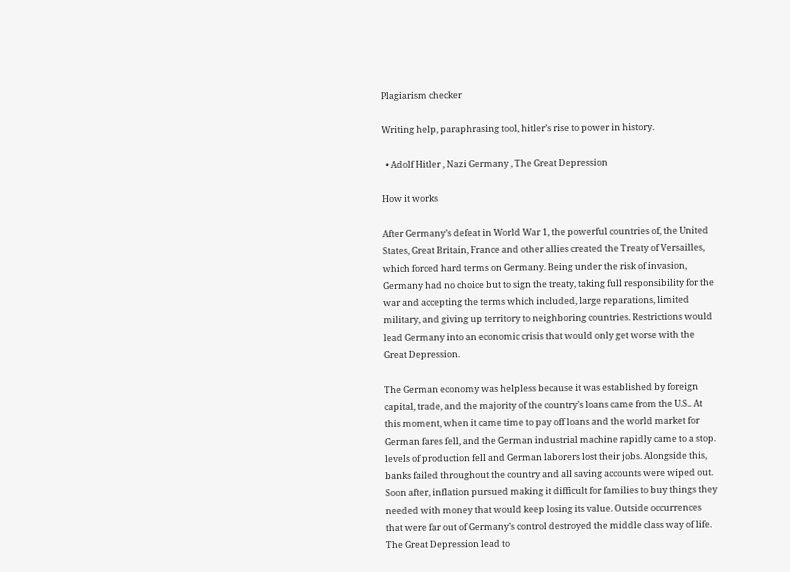Plagiarism checker

Writing help, paraphrasing tool, hitler’s rise to power in history.

  • Adolf Hitler , Nazi Germany , The Great Depression

How it works

After Germany’s defeat in World War 1, the powerful countries of, the United States, Great Britain, France and other allies created the Treaty of Versailles, which forced hard terms on Germany. Being under the risk of invasion, Germany had no choice but to sign the treaty, taking full responsibility for the war and accepting the terms which included, large reparations, limited military, and giving up territory to neighboring countries. Restrictions would lead Germany into an economic crisis that would only get worse with the Great Depression.

The German economy was helpless because it was established by foreign capital, trade, and the majority of the country’s loans came from the U.S.. At this moment, when it came time to pay off loans and the world market for German fares fell, and the German industrial machine rapidly came to a stop. levels of production fell and German laborers lost their jobs. Alongside this, banks failed throughout the country and all saving accounts were wiped out. Soon after, inflation pursued making it difficult for families to buy things they needed with money that would keep losing its value. Outside occurrences that were far out of Germany’s control destroyed the middle class way of life. The Great Depression lead to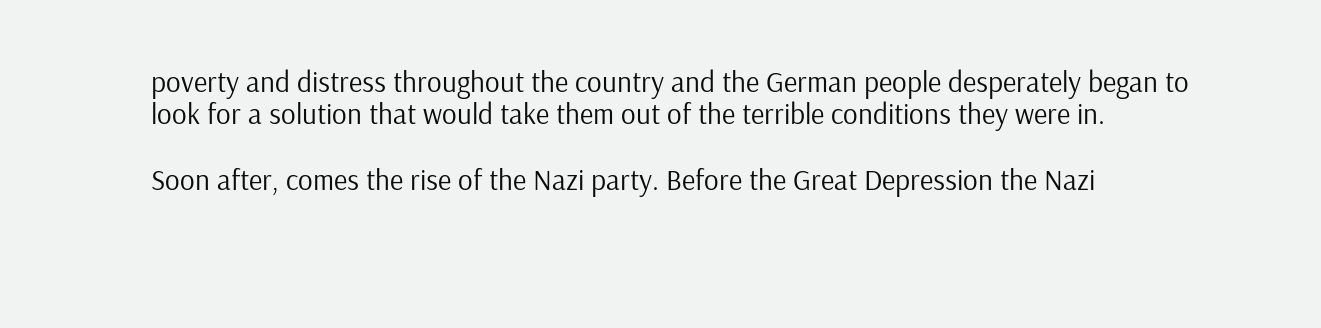poverty and distress throughout the country and the German people desperately began to look for a solution that would take them out of the terrible conditions they were in.

Soon after, comes the rise of the Nazi party. Before the Great Depression the Nazi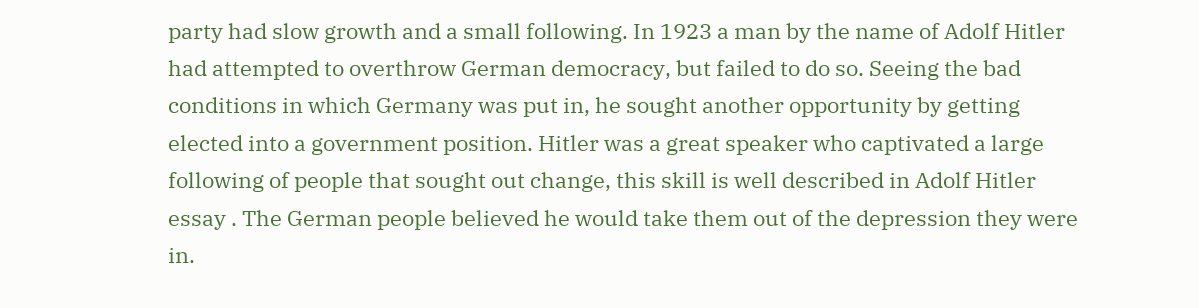party had slow growth and a small following. In 1923 a man by the name of Adolf Hitler had attempted to overthrow German democracy, but failed to do so. Seeing the bad conditions in which Germany was put in, he sought another opportunity by getting elected into a government position. Hitler was a great speaker who captivated a large following of people that sought out change, this skill is well described in Adolf Hitler essay . The German people believed he would take them out of the depression they were in.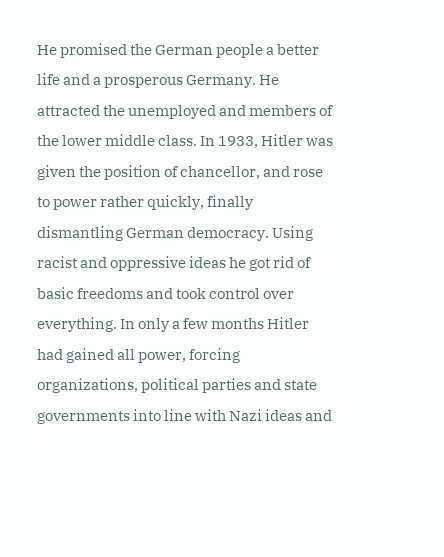He promised the German people a better life and a prosperous Germany. He attracted the unemployed and members of the lower middle class. In 1933, Hitler was given the position of chancellor, and rose to power rather quickly, finally dismantling German democracy. Using racist and oppressive ideas he got rid of basic freedoms and took control over everything. In only a few months Hitler had gained all power, forcing organizations, political parties and state governments into line with Nazi ideas and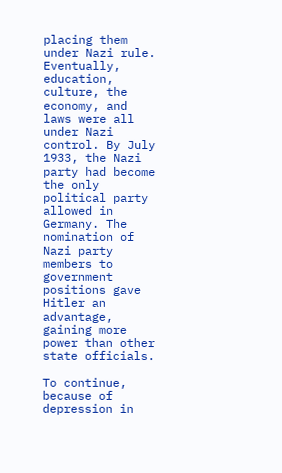placing them under Nazi rule. Eventually, education, culture, the economy, and laws were all under Nazi control. By July 1933, the Nazi party had become the only political party allowed in Germany. The nomination of Nazi party members to government positions gave Hitler an advantage, gaining more power than other state officials.

To continue, because of depression in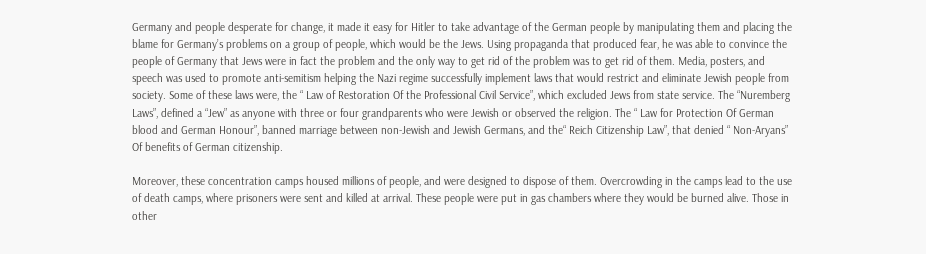Germany and people desperate for change, it made it easy for Hitler to take advantage of the German people by manipulating them and placing the blame for Germany’s problems on a group of people, which would be the Jews. Using propaganda that produced fear, he was able to convince the people of Germany that Jews were in fact the problem and the only way to get rid of the problem was to get rid of them. Media, posters, and speech was used to promote anti-semitism helping the Nazi regime successfully implement laws that would restrict and eliminate Jewish people from society. Some of these laws were, the “ Law of Restoration Of the Professional Civil Service”, which excluded Jews from state service. The “Nuremberg Laws”, defined a “Jew” as anyone with three or four grandparents who were Jewish or observed the religion. The “ Law for Protection Of German blood and German Honour”, banned marriage between non-Jewish and Jewish Germans, and the“ Reich Citizenship Law”, that denied “ Non-Aryans” Of benefits of German citizenship.

Moreover, these concentration camps housed millions of people, and were designed to dispose of them. Overcrowding in the camps lead to the use of death camps, where prisoners were sent and killed at arrival. These people were put in gas chambers where they would be burned alive. Those in other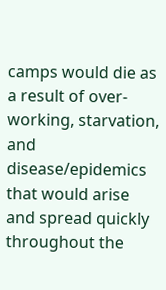camps would die as a result of over-working, starvation, and disease/epidemics that would arise and spread quickly throughout the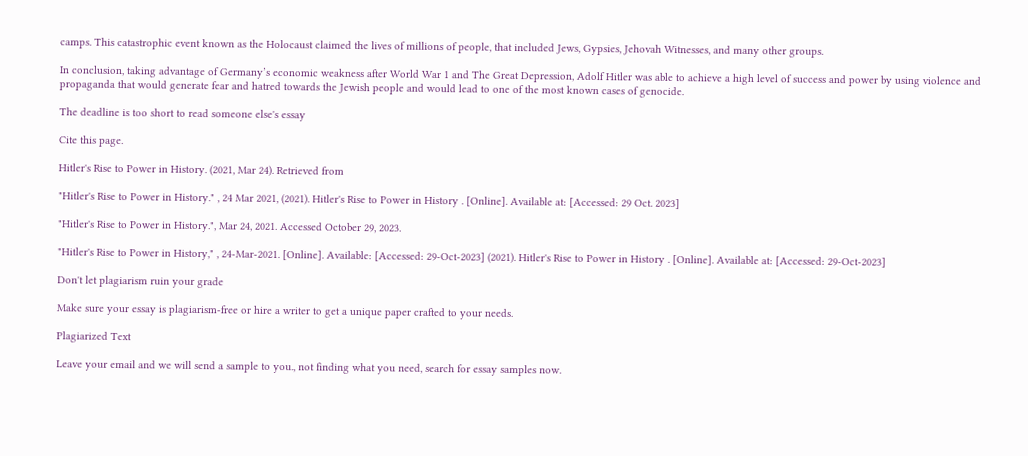camps. This catastrophic event known as the Holocaust claimed the lives of millions of people, that included Jews, Gypsies, Jehovah Witnesses, and many other groups.

In conclusion, taking advantage of Germany’s economic weakness after World War 1 and The Great Depression, Adolf Hitler was able to achieve a high level of success and power by using violence and propaganda that would generate fear and hatred towards the Jewish people and would lead to one of the most known cases of genocide.

The deadline is too short to read someone else's essay

Cite this page.

Hitler's Rise to Power in History. (2021, Mar 24). Retrieved from

"Hitler's Rise to Power in History." , 24 Mar 2021, (2021). Hitler's Rise to Power in History . [Online]. Available at: [Accessed: 29 Oct. 2023]

"Hitler's Rise to Power in History.", Mar 24, 2021. Accessed October 29, 2023.

"Hitler's Rise to Power in History," , 24-Mar-2021. [Online]. Available: [Accessed: 29-Oct-2023] (2021). Hitler's Rise to Power in History . [Online]. Available at: [Accessed: 29-Oct-2023]

Don't let plagiarism ruin your grade

Make sure your essay is plagiarism-free or hire a writer to get a unique paper crafted to your needs.

Plagiarized Text

Leave your email and we will send a sample to you., not finding what you need, search for essay samples now.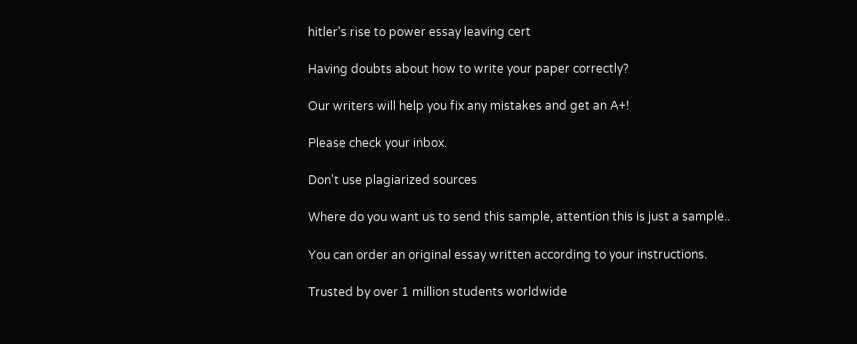hitler's rise to power essay leaving cert

Having doubts about how to write your paper correctly?

Our writers will help you fix any mistakes and get an A+!

Please check your inbox.

Don't use plagiarized sources

Where do you want us to send this sample, attention this is just a sample..

You can order an original essay written according to your instructions.

Trusted by over 1 million students worldwide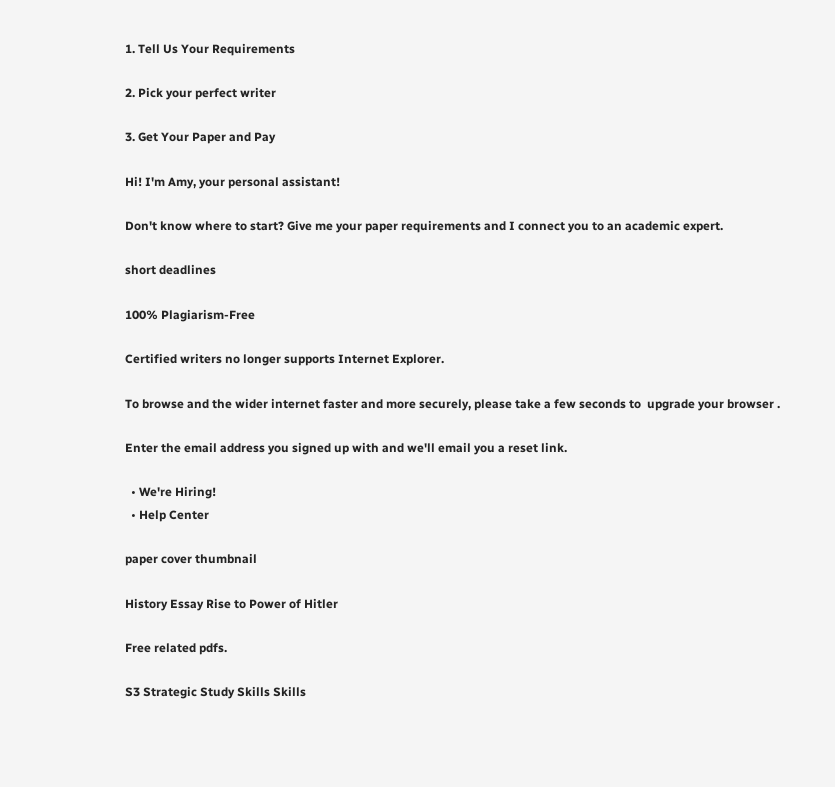1. Tell Us Your Requirements

2. Pick your perfect writer

3. Get Your Paper and Pay

Hi! I'm Amy, your personal assistant!

Don't know where to start? Give me your paper requirements and I connect you to an academic expert.

short deadlines

100% Plagiarism-Free

Certified writers no longer supports Internet Explorer.

To browse and the wider internet faster and more securely, please take a few seconds to  upgrade your browser .

Enter the email address you signed up with and we'll email you a reset link.

  • We're Hiring!
  • Help Center

paper cover thumbnail

History Essay Rise to Power of Hitler

Free related pdfs.

S3 Strategic Study Skills Skills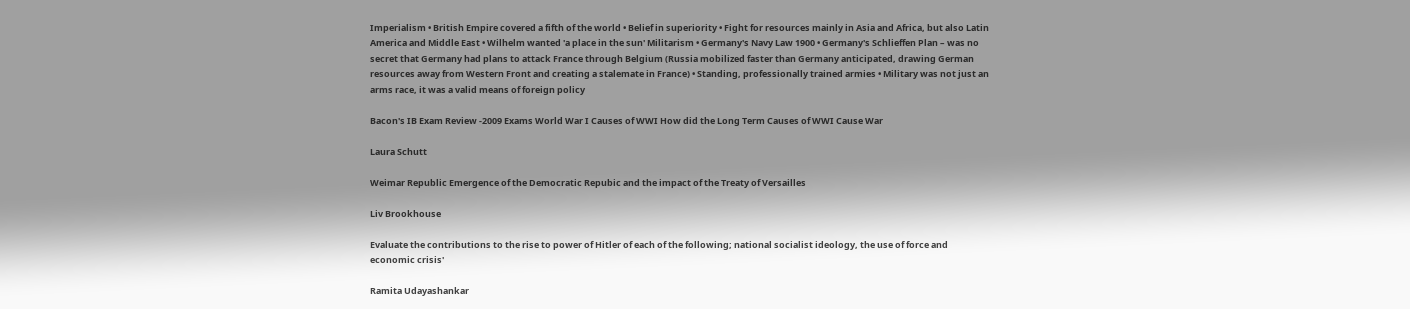Imperialism • British Empire covered a fifth of the world • Belief in superiority • Fight for resources mainly in Asia and Africa, but also Latin America and Middle East • Wilhelm wanted 'a place in the sun' Militarism • Germany's Navy Law 1900 • Germany's Schlieffen Plan – was no secret that Germany had plans to attack France through Belgium (Russia mobilized faster than Germany anticipated, drawing German resources away from Western Front and creating a stalemate in France) • Standing, professionally trained armies • Military was not just an arms race, it was a valid means of foreign policy

Bacon's IB Exam Review -2009 Exams World War I Causes of WWI How did the Long Term Causes of WWI Cause War

Laura Schutt

Weimar Republic Emergence of the Democratic Repubic and the impact of the Treaty of Versailles

Liv Brookhouse

Evaluate the contributions to the rise to power of Hitler of each of the following; national socialist ideology, the use of force and economic crisis'

Ramita Udayashankar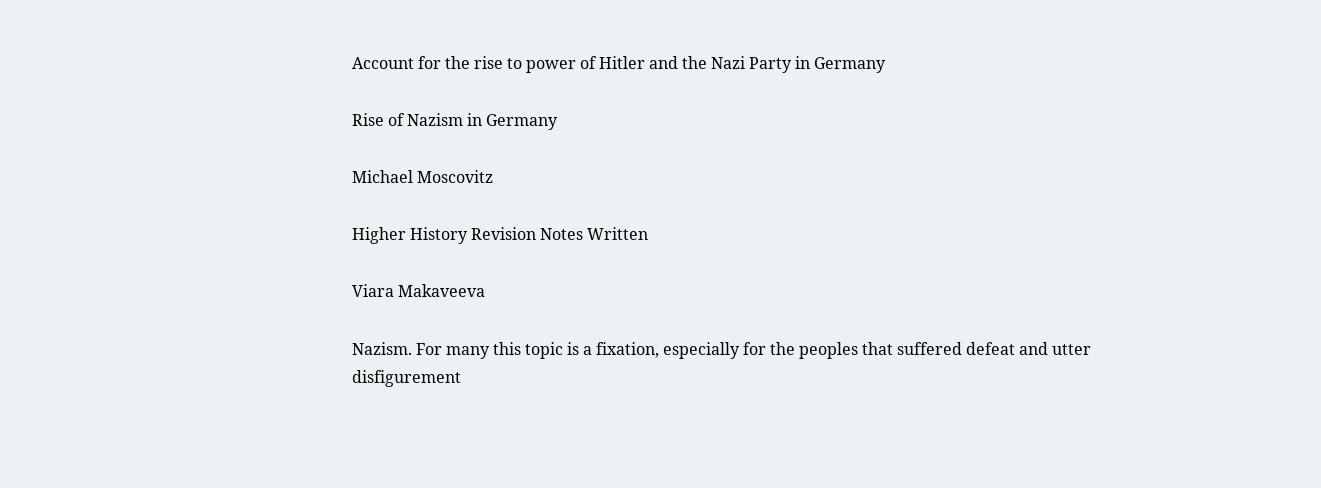Account for the rise to power of Hitler and the Nazi Party in Germany

Rise of Nazism in Germany

Michael Moscovitz

Higher History Revision Notes Written

Viara Makaveeva

Nazism. For many this topic is a fixation, especially for the peoples that suffered defeat and utter disfigurement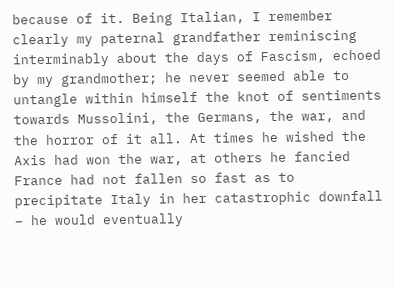because of it. Being Italian, I remember clearly my paternal grandfather reminiscing interminably about the days of Fascism, echoed by my grandmother; he never seemed able to untangle within himself the knot of sentiments towards Mussolini, the Germans, the war, and the horror of it all. At times he wished the Axis had won the war, at others he fancied France had not fallen so fast as to precipitate Italy in her catastrophic downfall – he would eventually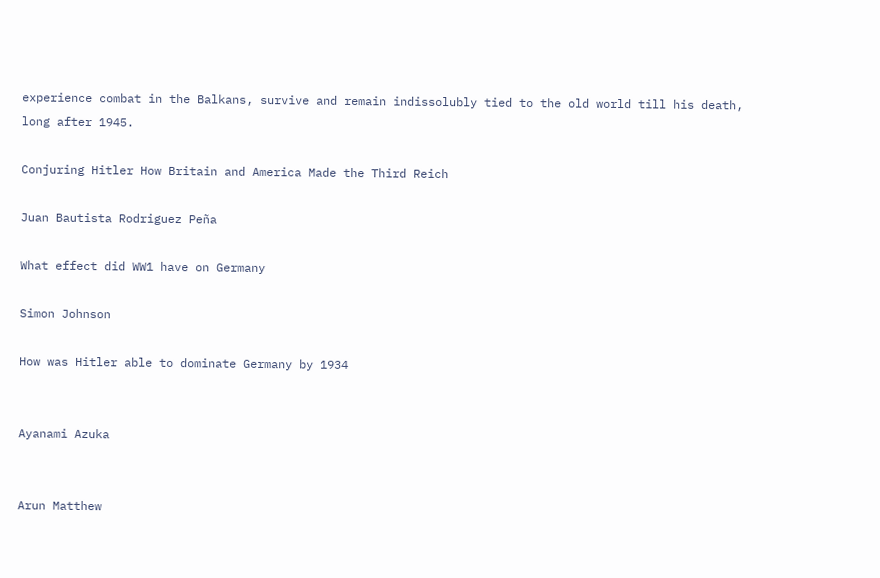experience combat in the Balkans, survive and remain indissolubly tied to the old world till his death, long after 1945.

Conjuring Hitler How Britain and America Made the Third Reich

Juan Bautista Rodriguez Peña

What effect did WW1 have on Germany

Simon Johnson

How was Hitler able to dominate Germany by 1934


Ayanami Azuka


Arun Matthew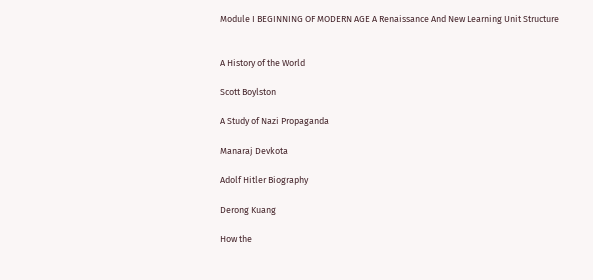Module I BEGINNING OF MODERN AGE A Renaissance And New Learning Unit Structure


A History of the World

Scott Boylston

A Study of Nazi Propaganda

Manaraj Devkota

Adolf Hitler Biography

Derong Kuang

How the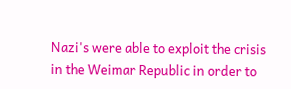Nazi's were able to exploit the crisis in the Weimar Republic in order to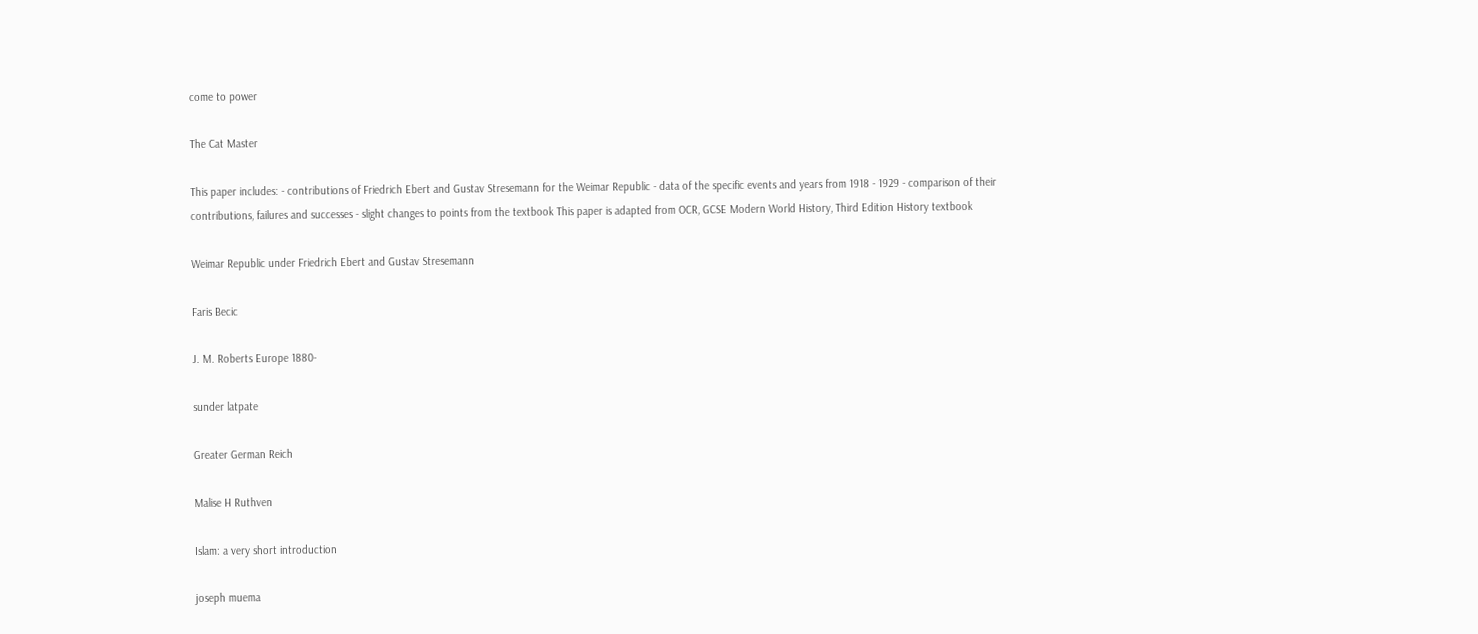come to power

The Cat Master

This paper includes: - contributions of Friedrich Ebert and Gustav Stresemann for the Weimar Republic - data of the specific events and years from 1918 - 1929 - comparison of their contributions, failures and successes - slight changes to points from the textbook This paper is adapted from OCR, GCSE Modern World History, Third Edition History textbook

Weimar Republic under Friedrich Ebert and Gustav Stresemann

Faris Becic

J. M. Roberts Europe 1880-

sunder latpate

Greater German Reich

Malise H Ruthven

Islam: a very short introduction

joseph muema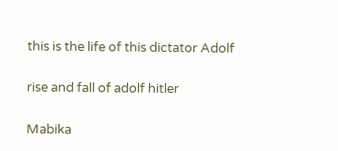this is the life of this dictator Adolf

rise and fall of adolf hitler

Mabika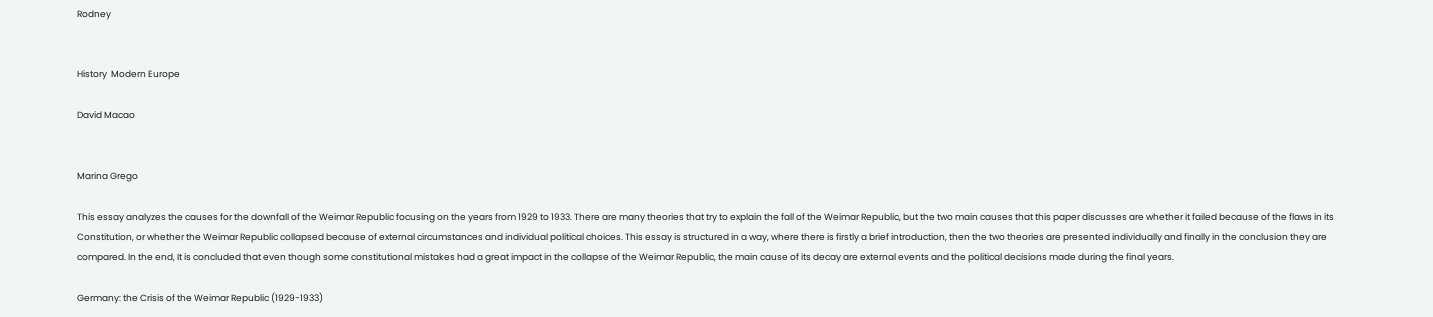Rodney


History  Modern Europe

David Macao


Marina Grego

This essay analyzes the causes for the downfall of the Weimar Republic focusing on the years from 1929 to 1933. There are many theories that try to explain the fall of the Weimar Republic, but the two main causes that this paper discusses are whether it failed because of the flaws in its Constitution, or whether the Weimar Republic collapsed because of external circumstances and individual political choices. This essay is structured in a way, where there is firstly a brief introduction, then the two theories are presented individually and finally in the conclusion they are compared. In the end, It is concluded that even though some constitutional mistakes had a great impact in the collapse of the Weimar Republic, the main cause of its decay are external events and the political decisions made during the final years.

Germany: the Crisis of the Weimar Republic (1929-1933)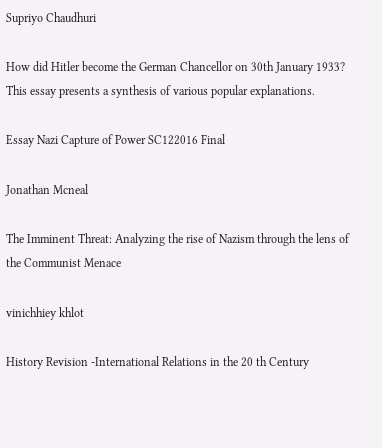Supriyo Chaudhuri

How did Hitler become the German Chancellor on 30th January 1933? This essay presents a synthesis of various popular explanations.

Essay Nazi Capture of Power SC122016 Final

Jonathan Mcneal

The Imminent Threat: Analyzing the rise of Nazism through the lens of the Communist Menace

vinichhiey khlot

History Revision -International Relations in the 20 th Century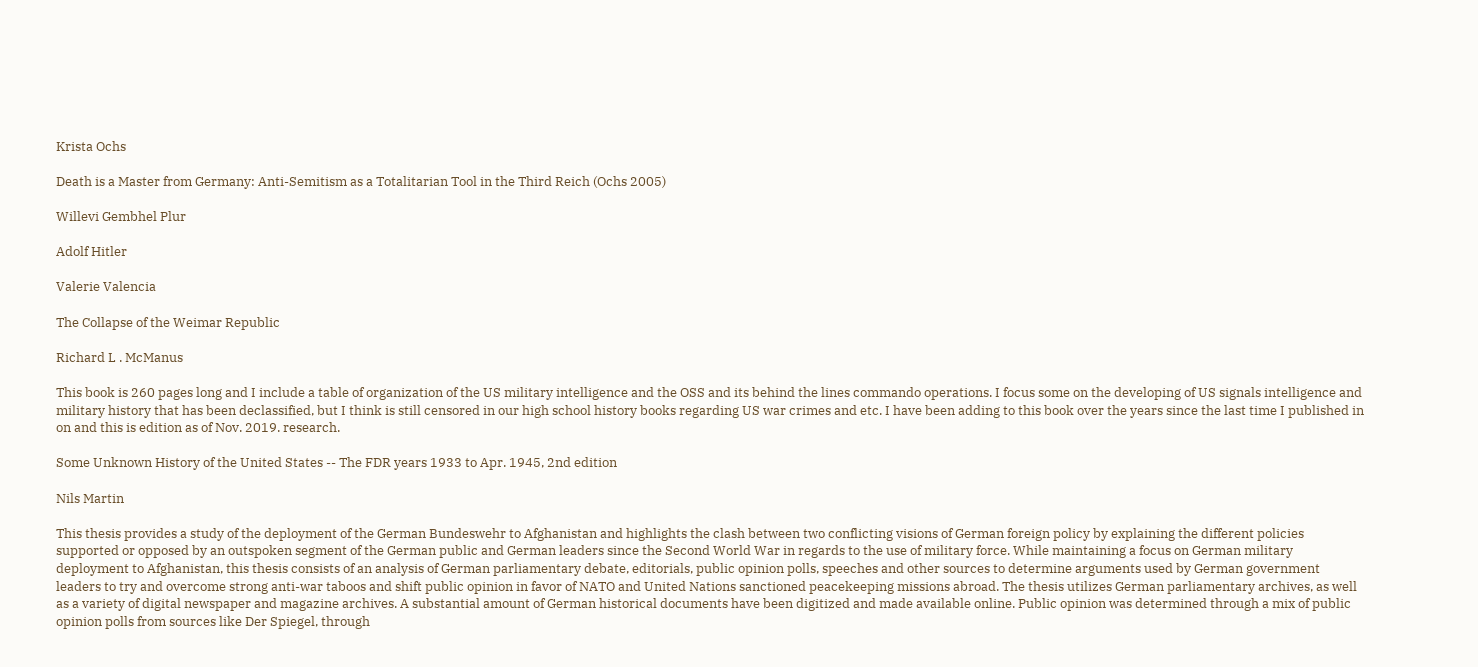Krista Ochs

Death is a Master from Germany: Anti-Semitism as a Totalitarian Tool in the Third Reich (Ochs 2005)

Willevi Gembhel Plur

Adolf Hitler

Valerie Valencia

The Collapse of the Weimar Republic

Richard L . McManus

This book is 260 pages long and I include a table of organization of the US military intelligence and the OSS and its behind the lines commando operations. I focus some on the developing of US signals intelligence and military history that has been declassified, but I think is still censored in our high school history books regarding US war crimes and etc. I have been adding to this book over the years since the last time I published in on and this is edition as of Nov. 2019. research.

Some Unknown History of the United States -- The FDR years 1933 to Apr. 1945, 2nd edition

Nils Martin

This thesis provides a study of the deployment of the German Bundeswehr to Afghanistan and highlights the clash between two conflicting visions of German foreign policy by explaining the different policies supported or opposed by an outspoken segment of the German public and German leaders since the Second World War in regards to the use of military force. While maintaining a focus on German military deployment to Afghanistan, this thesis consists of an analysis of German parliamentary debate, editorials, public opinion polls, speeches and other sources to determine arguments used by German government leaders to try and overcome strong anti-war taboos and shift public opinion in favor of NATO and United Nations sanctioned peacekeeping missions abroad. The thesis utilizes German parliamentary archives, as well as a variety of digital newspaper and magazine archives. A substantial amount of German historical documents have been digitized and made available online. Public opinion was determined through a mix of public opinion polls from sources like Der Spiegel, through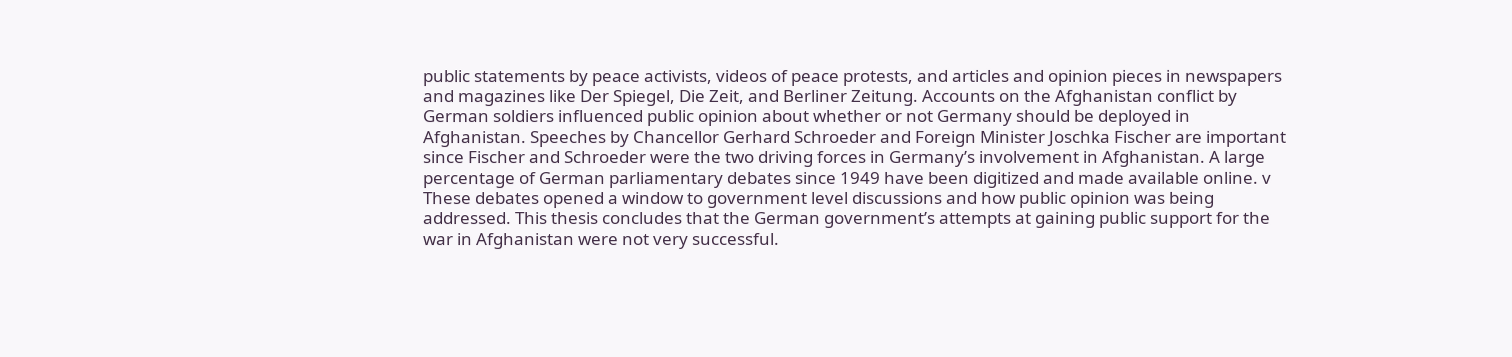public statements by peace activists, videos of peace protests, and articles and opinion pieces in newspapers and magazines like Der Spiegel, Die Zeit, and Berliner Zeitung. Accounts on the Afghanistan conflict by German soldiers influenced public opinion about whether or not Germany should be deployed in Afghanistan. Speeches by Chancellor Gerhard Schroeder and Foreign Minister Joschka Fischer are important since Fischer and Schroeder were the two driving forces in Germany’s involvement in Afghanistan. A large percentage of German parliamentary debates since 1949 have been digitized and made available online. v These debates opened a window to government level discussions and how public opinion was being addressed. This thesis concludes that the German government’s attempts at gaining public support for the war in Afghanistan were not very successful.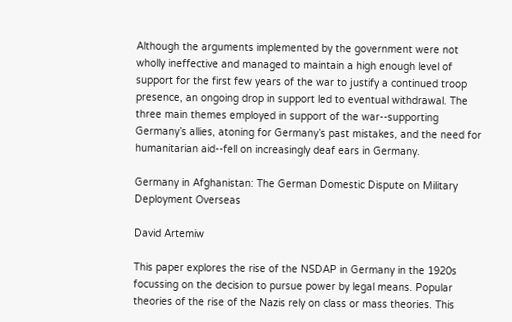Although the arguments implemented by the government were not wholly ineffective and managed to maintain a high enough level of support for the first few years of the war to justify a continued troop presence, an ongoing drop in support led to eventual withdrawal. The three main themes employed in support of the war--supporting Germany’s allies, atoning for Germany’s past mistakes, and the need for humanitarian aid--fell on increasingly deaf ears in Germany.

Germany in Afghanistan: The German Domestic Dispute on Military Deployment Overseas

David Artemiw

This paper explores the rise of the NSDAP in Germany in the 1920s focussing on the decision to pursue power by legal means. Popular theories of the rise of the Nazis rely on class or mass theories. This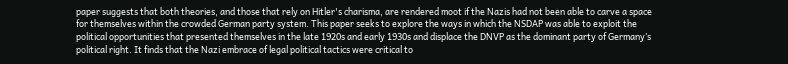paper suggests that both theories, and those that rely on Hitler's charisma, are rendered moot if the Nazis had not been able to carve a space for themselves within the crowded German party system. This paper seeks to explore the ways in which the NSDAP was able to exploit the political opportunities that presented themselves in the late 1920s and early 1930s and displace the DNVP as the dominant party of Germany’s political right. It finds that the Nazi embrace of legal political tactics were critical to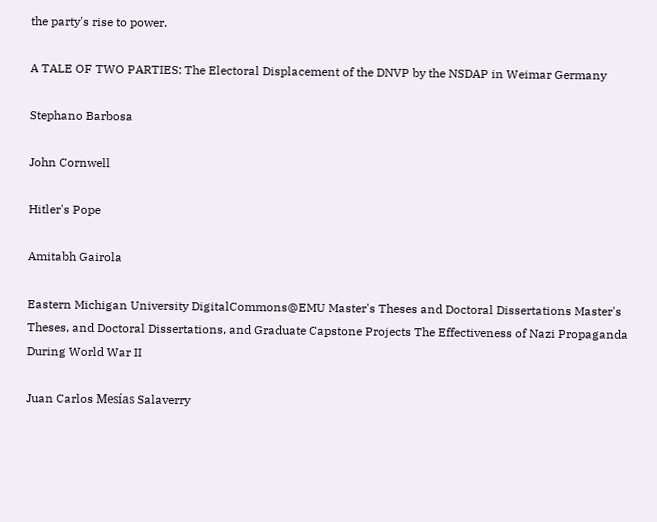the party's rise to power.

A TALE OF TWO PARTIES: The Electoral Displacement of the DNVP by the NSDAP in Weimar Germany

Stephano Barbosa

John Cornwell

Hitler's Pope

Amitabh Gairola

Eastern Michigan University DigitalCommons@EMU Master's Theses and Doctoral Dissertations Master's Theses, and Doctoral Dissertations, and Graduate Capstone Projects The Effectiveness of Nazi Propaganda During World War II

Juan Carlos Mesías Salaverry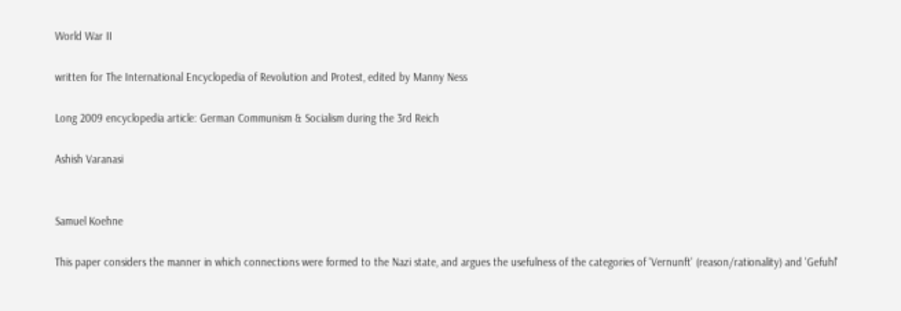World War II

written for The International Encyclopedia of Revolution and Protest, edited by Manny Ness

Long 2009 encyclopedia article: German Communism & Socialism during the 3rd Reich

Ashish Varanasi


Samuel Koehne

This paper considers the manner in which connections were formed to the Nazi state, and argues the usefulness of the categories of 'Vernunft' (reason/rationality) and 'Gefuhl'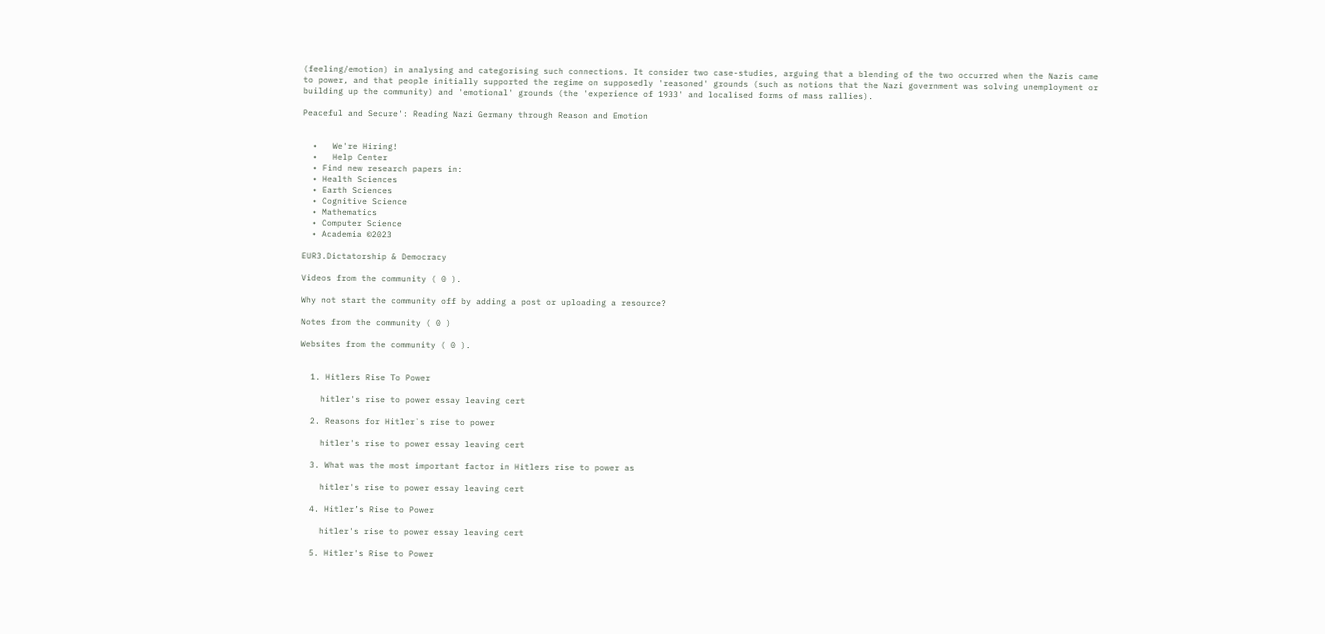(feeling/emotion) in analysing and categorising such connections. It consider two case-studies, arguing that a blending of the two occurred when the Nazis came to power, and that people initially supported the regime on supposedly 'reasoned' grounds (such as notions that the Nazi government was solving unemployment or building up the community) and 'emotional' grounds (the 'experience of 1933' and localised forms of mass rallies).

Peaceful and Secure': Reading Nazi Germany through Reason and Emotion


  •   We're Hiring!
  •   Help Center
  • Find new research papers in:
  • Health Sciences
  • Earth Sciences
  • Cognitive Science
  • Mathematics
  • Computer Science
  • Academia ©2023

EUR3.Dictatorship & Democracy

Videos from the community ( 0 ).

Why not start the community off by adding a post or uploading a resource?

Notes from the community ( 0 )

Websites from the community ( 0 ).


  1. Hitlers Rise To Power

    hitler's rise to power essay leaving cert

  2. Reasons for Hitler`s rise to power

    hitler's rise to power essay leaving cert

  3. What was the most important factor in Hitlers rise to power as

    hitler's rise to power essay leaving cert

  4. Hitler’s Rise to Power

    hitler's rise to power essay leaving cert

  5. Hitler's Rise to Power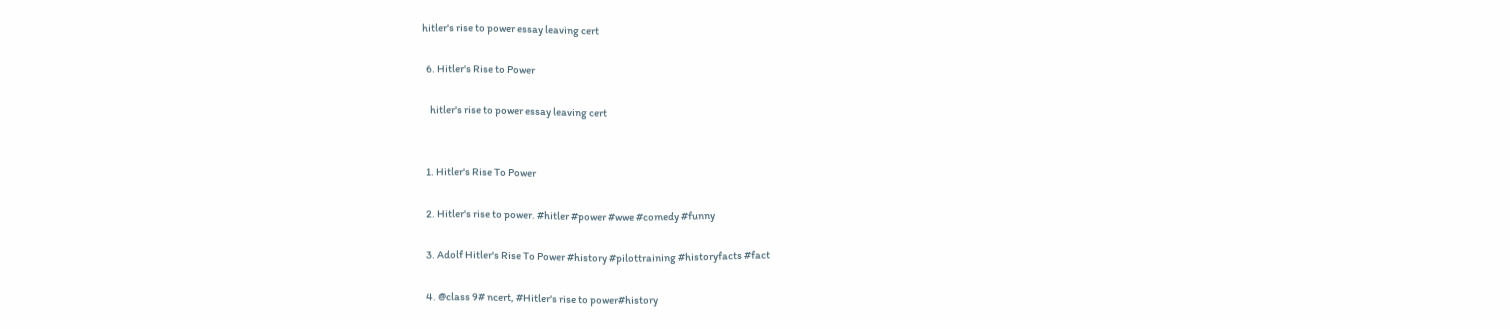hitler's rise to power essay leaving cert

  6. Hitler's Rise to Power

    hitler's rise to power essay leaving cert


  1. Hitler's Rise To Power

  2. Hitler's rise to power. #hitler #power #wwe #comedy #funny

  3. Adolf Hitler's Rise To Power #history #pilottraining #historyfacts #fact

  4. @class 9# ncert, #Hitler's rise to power#history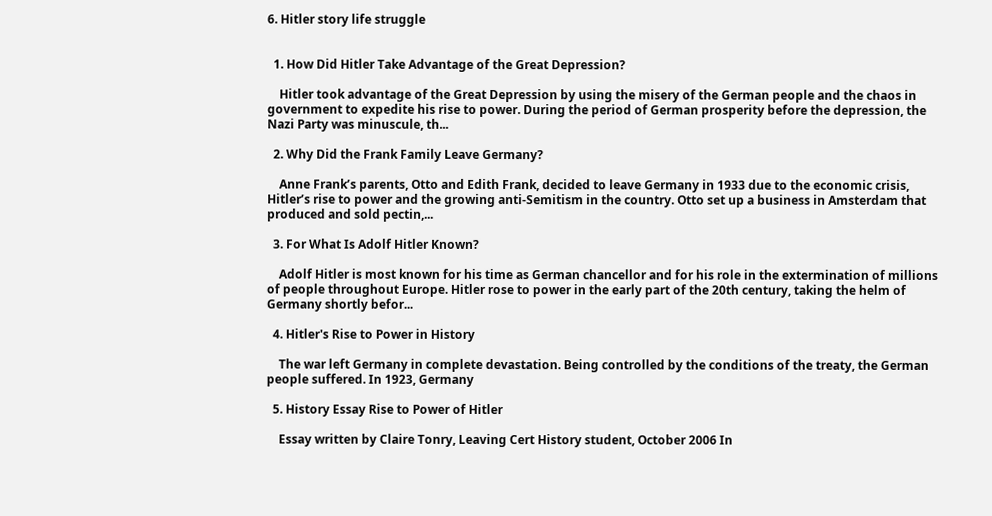6. Hitler story life struggle


  1. How Did Hitler Take Advantage of the Great Depression?

    Hitler took advantage of the Great Depression by using the misery of the German people and the chaos in government to expedite his rise to power. During the period of German prosperity before the depression, the Nazi Party was minuscule, th...

  2. Why Did the Frank Family Leave Germany?

    Anne Frank’s parents, Otto and Edith Frank, decided to leave Germany in 1933 due to the economic crisis, Hitler’s rise to power and the growing anti-Semitism in the country. Otto set up a business in Amsterdam that produced and sold pectin,...

  3. For What Is Adolf Hitler Known?

    Adolf Hitler is most known for his time as German chancellor and for his role in the extermination of millions of people throughout Europe. Hitler rose to power in the early part of the 20th century, taking the helm of Germany shortly befor...

  4. Hitler's Rise to Power in History

    The war left Germany in complete devastation. Being controlled by the conditions of the treaty, the German people suffered. In 1923, Germany

  5. History Essay Rise to Power of Hitler

    Essay written by Claire Tonry, Leaving Cert History student, October 2006 In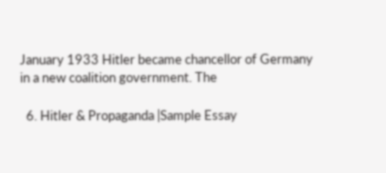January 1933 Hitler became chancellor of Germany in a new coalition government. The

  6. Hitler & Propaganda |Sample Essay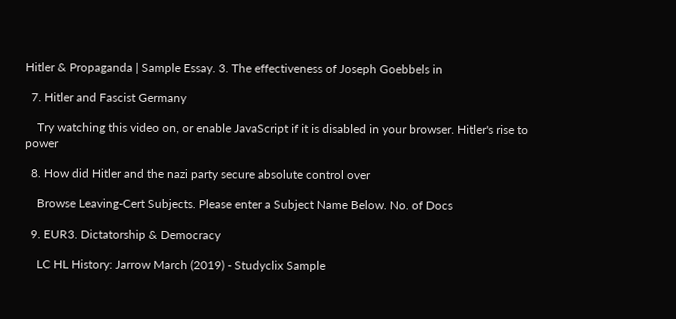Hitler & Propaganda | Sample Essay. 3. The effectiveness of Joseph Goebbels in

  7. Hitler and Fascist Germany

    Try watching this video on, or enable JavaScript if it is disabled in your browser. Hitler's rise to power

  8. How did Hitler and the nazi party secure absolute control over

    Browse Leaving-Cert Subjects. Please enter a Subject Name Below. No. of Docs

  9. EUR3. Dictatorship & Democracy

    LC HL History: Jarrow March (2019) - Studyclix Sample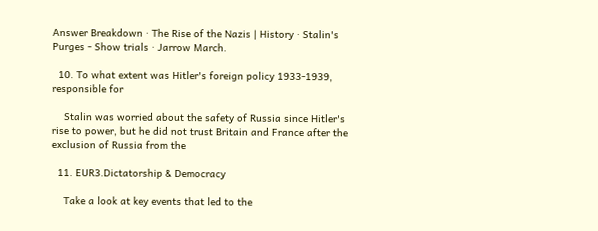Answer Breakdown · The Rise of the Nazis | History · Stalin's Purges - Show trials · Jarrow March.

  10. To what extent was Hitler's foreign policy 1933-1939, responsible for

    Stalin was worried about the safety of Russia since Hitler's rise to power, but he did not trust Britain and France after the exclusion of Russia from the

  11. EUR3.Dictatorship & Democracy

    Take a look at key events that led to the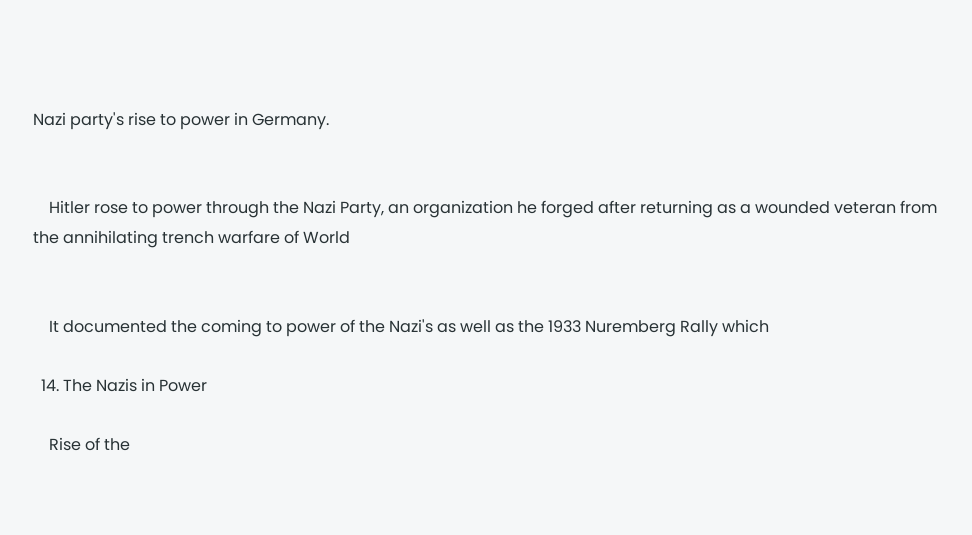Nazi party's rise to power in Germany.


    Hitler rose to power through the Nazi Party, an organization he forged after returning as a wounded veteran from the annihilating trench warfare of World


    It documented the coming to power of the Nazi's as well as the 1933 Nuremberg Rally which

  14. The Nazis in Power

    Rise of the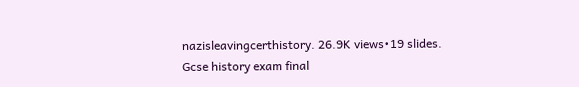nazisleavingcerthistory. 26.9K views•19 slides. Gcse history exam final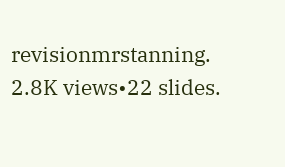revisionmrstanning. 2.8K views•22 slides.